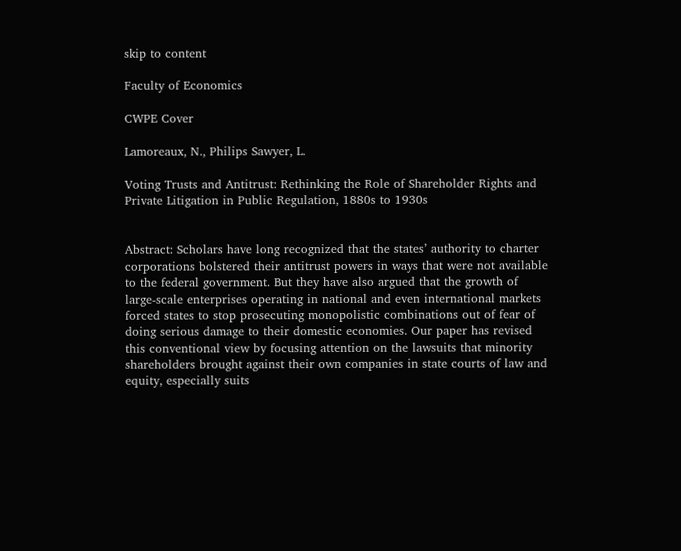skip to content

Faculty of Economics

CWPE Cover

Lamoreaux, N., Philips Sawyer, L.

Voting Trusts and Antitrust: Rethinking the Role of Shareholder Rights and Private Litigation in Public Regulation, 1880s to 1930s


Abstract: Scholars have long recognized that the states’ authority to charter corporations bolstered their antitrust powers in ways that were not available to the federal government. But they have also argued that the growth of large-scale enterprises operating in national and even international markets forced states to stop prosecuting monopolistic combinations out of fear of doing serious damage to their domestic economies. Our paper has revised this conventional view by focusing attention on the lawsuits that minority shareholders brought against their own companies in state courts of law and equity, especially suits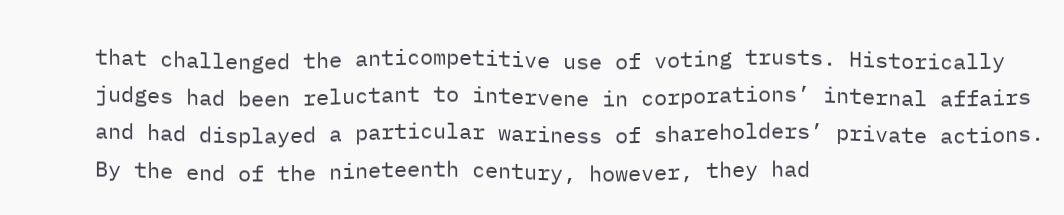that challenged the anticompetitive use of voting trusts. Historically judges had been reluctant to intervene in corporations’ internal affairs and had displayed a particular wariness of shareholders’ private actions. By the end of the nineteenth century, however, they had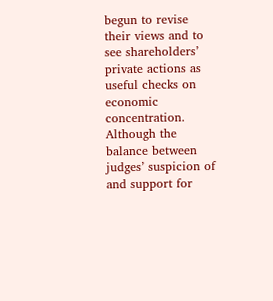begun to revise their views and to see shareholders’ private actions as useful checks on economic concentration. Although the balance between judges’ suspicion of and support for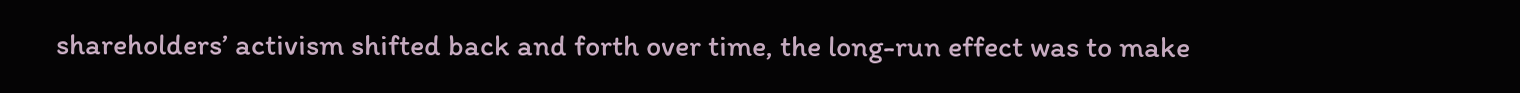shareholders’ activism shifted back and forth over time, the long-run effect was to make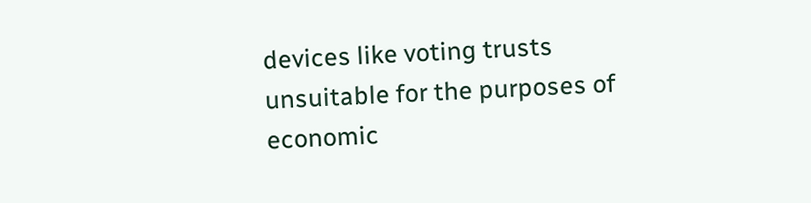devices like voting trusts unsuitable for the purposes of economic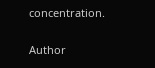concentration.

Author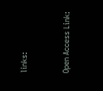links:


Open Access Link: